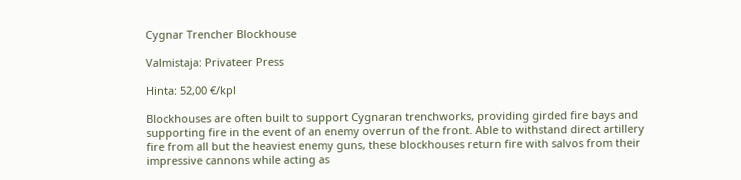Cygnar Trencher Blockhouse

Valmistaja: Privateer Press

Hinta: 52,00 €/kpl

Blockhouses are often built to support Cygnaran trenchworks, providing girded fire bays and supporting fire in the event of an enemy overrun of the front. Able to withstand direct artillery fire from all but the heaviest enemy guns, these blockhouses return fire with salvos from their impressive cannons while acting as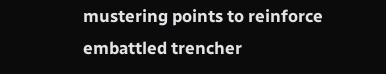mustering points to reinforce embattled trencher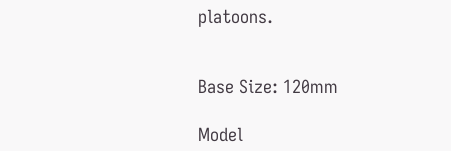platoons.


Base Size: 120mm

Model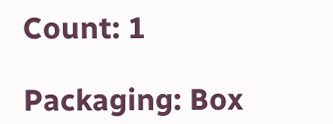Count: 1

Packaging: Box